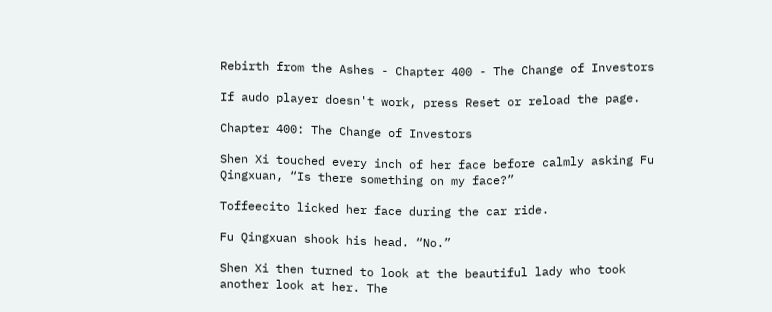Rebirth from the Ashes - Chapter 400 - The Change of Investors

If audo player doesn't work, press Reset or reload the page.

Chapter 400: The Change of Investors

Shen Xi touched every inch of her face before calmly asking Fu Qingxuan, “Is there something on my face?”

Toffeecito licked her face during the car ride.

Fu Qingxuan shook his head. “No.”

Shen Xi then turned to look at the beautiful lady who took another look at her. The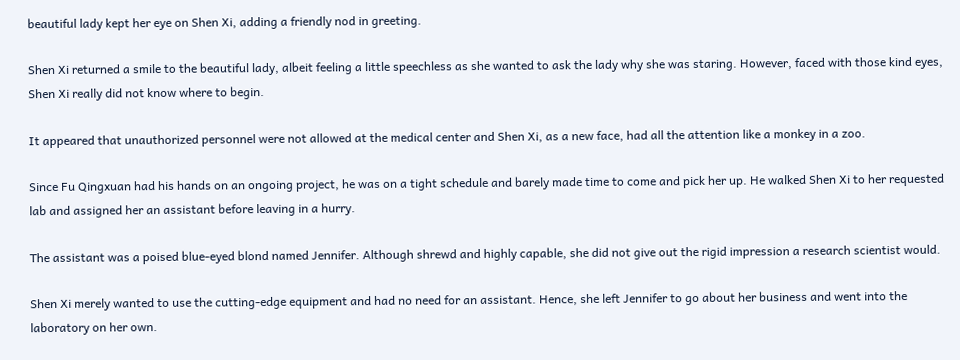beautiful lady kept her eye on Shen Xi, adding a friendly nod in greeting.

Shen Xi returned a smile to the beautiful lady, albeit feeling a little speechless as she wanted to ask the lady why she was staring. However, faced with those kind eyes, Shen Xi really did not know where to begin.

It appeared that unauthorized personnel were not allowed at the medical center and Shen Xi, as a new face, had all the attention like a monkey in a zoo.

Since Fu Qingxuan had his hands on an ongoing project, he was on a tight schedule and barely made time to come and pick her up. He walked Shen Xi to her requested lab and assigned her an assistant before leaving in a hurry.

The assistant was a poised blue-eyed blond named Jennifer. Although shrewd and highly capable, she did not give out the rigid impression a research scientist would.

Shen Xi merely wanted to use the cutting-edge equipment and had no need for an assistant. Hence, she left Jennifer to go about her business and went into the laboratory on her own.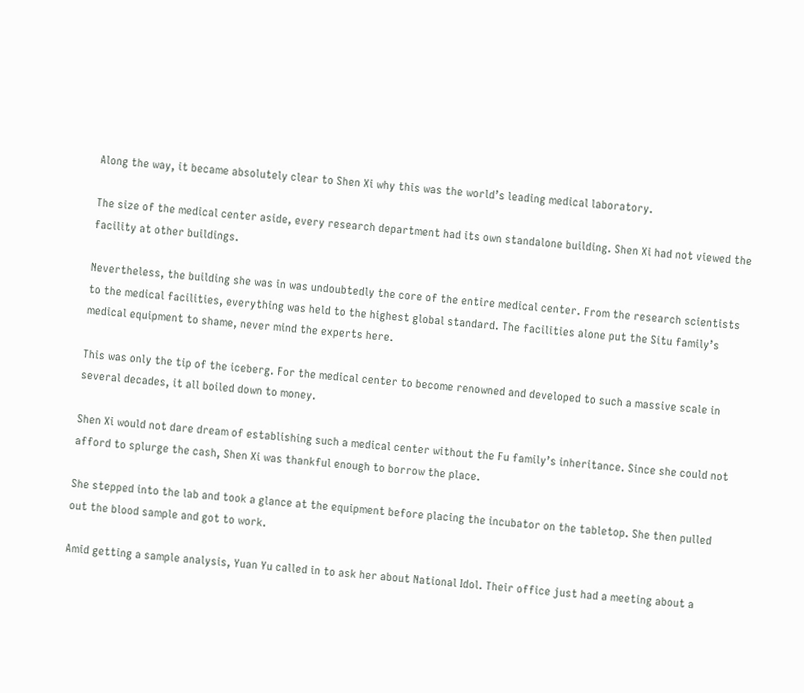Along the way, it became absolutely clear to Shen Xi why this was the world’s leading medical laboratory.

The size of the medical center aside, every research department had its own standalone building. Shen Xi had not viewed the facility at other buildings.

Nevertheless, the building she was in was undoubtedly the core of the entire medical center. From the research scientists to the medical facilities, everything was held to the highest global standard. The facilities alone put the Situ family’s medical equipment to shame, never mind the experts here.

This was only the tip of the iceberg. For the medical center to become renowned and developed to such a massive scale in several decades, it all boiled down to money.

Shen Xi would not dare dream of establishing such a medical center without the Fu family’s inheritance. Since she could not afford to splurge the cash, Shen Xi was thankful enough to borrow the place.

She stepped into the lab and took a glance at the equipment before placing the incubator on the tabletop. She then pulled out the blood sample and got to work.

Amid getting a sample analysis, Yuan Yu called in to ask her about National Idol. Their office just had a meeting about a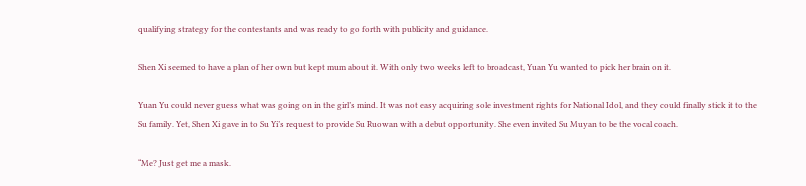qualifying strategy for the contestants and was ready to go forth with publicity and guidance.

Shen Xi seemed to have a plan of her own but kept mum about it. With only two weeks left to broadcast, Yuan Yu wanted to pick her brain on it.

Yuan Yu could never guess what was going on in the girl’s mind. It was not easy acquiring sole investment rights for National Idol, and they could finally stick it to the Su family. Yet, Shen Xi gave in to Su Yi’s request to provide Su Ruowan with a debut opportunity. She even invited Su Muyan to be the vocal coach.

“Me? Just get me a mask.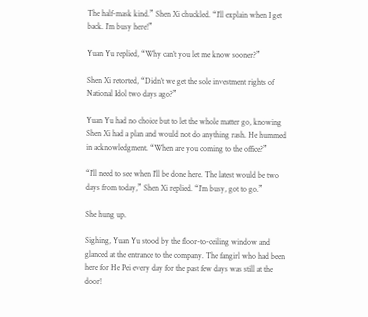The half-mask kind.” Shen Xi chuckled. “I’ll explain when I get back. I’m busy here!”

Yuan Yu replied, “Why can’t you let me know sooner?”

Shen Xi retorted, “Didn’t we get the sole investment rights of National Idol two days ago?”

Yuan Yu had no choice but to let the whole matter go, knowing Shen Xi had a plan and would not do anything rash. He hummed in acknowledgment. “When are you coming to the office?”

“I’ll need to see when I’ll be done here. The latest would be two days from today,” Shen Xi replied. “I’m busy, got to go.”

She hung up.

Sighing, Yuan Yu stood by the floor-to-ceiling window and glanced at the entrance to the company. The fangirl who had been here for He Pei every day for the past few days was still at the door!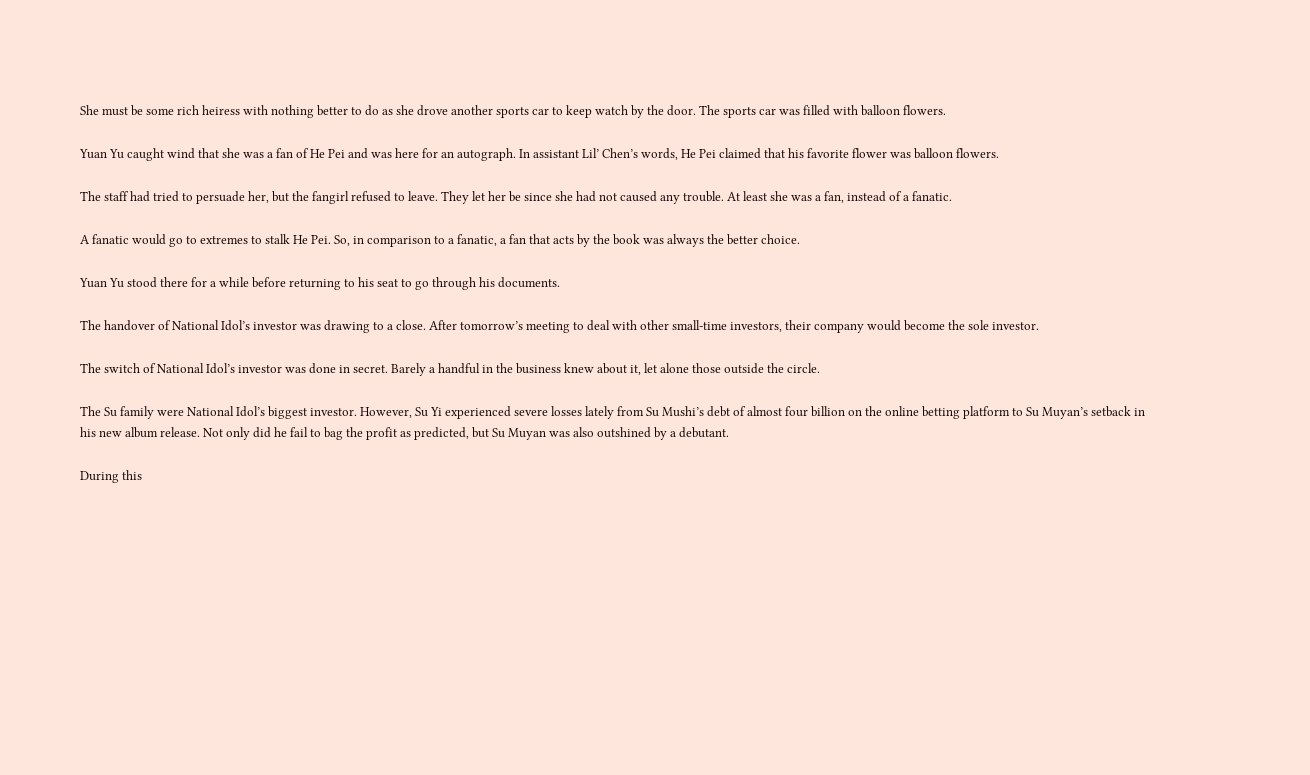She must be some rich heiress with nothing better to do as she drove another sports car to keep watch by the door. The sports car was filled with balloon flowers.

Yuan Yu caught wind that she was a fan of He Pei and was here for an autograph. In assistant Lil’ Chen’s words, He Pei claimed that his favorite flower was balloon flowers.

The staff had tried to persuade her, but the fangirl refused to leave. They let her be since she had not caused any trouble. At least she was a fan, instead of a fanatic.

A fanatic would go to extremes to stalk He Pei. So, in comparison to a fanatic, a fan that acts by the book was always the better choice.

Yuan Yu stood there for a while before returning to his seat to go through his documents.

The handover of National Idol’s investor was drawing to a close. After tomorrow’s meeting to deal with other small-time investors, their company would become the sole investor.

The switch of National Idol’s investor was done in secret. Barely a handful in the business knew about it, let alone those outside the circle.

The Su family were National Idol’s biggest investor. However, Su Yi experienced severe losses lately from Su Mushi’s debt of almost four billion on the online betting platform to Su Muyan’s setback in his new album release. Not only did he fail to bag the profit as predicted, but Su Muyan was also outshined by a debutant.

During this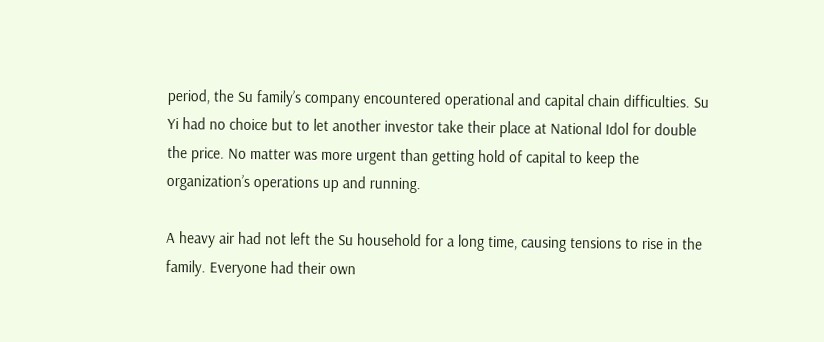period, the Su family’s company encountered operational and capital chain difficulties. Su Yi had no choice but to let another investor take their place at National Idol for double the price. No matter was more urgent than getting hold of capital to keep the organization’s operations up and running.

A heavy air had not left the Su household for a long time, causing tensions to rise in the family. Everyone had their own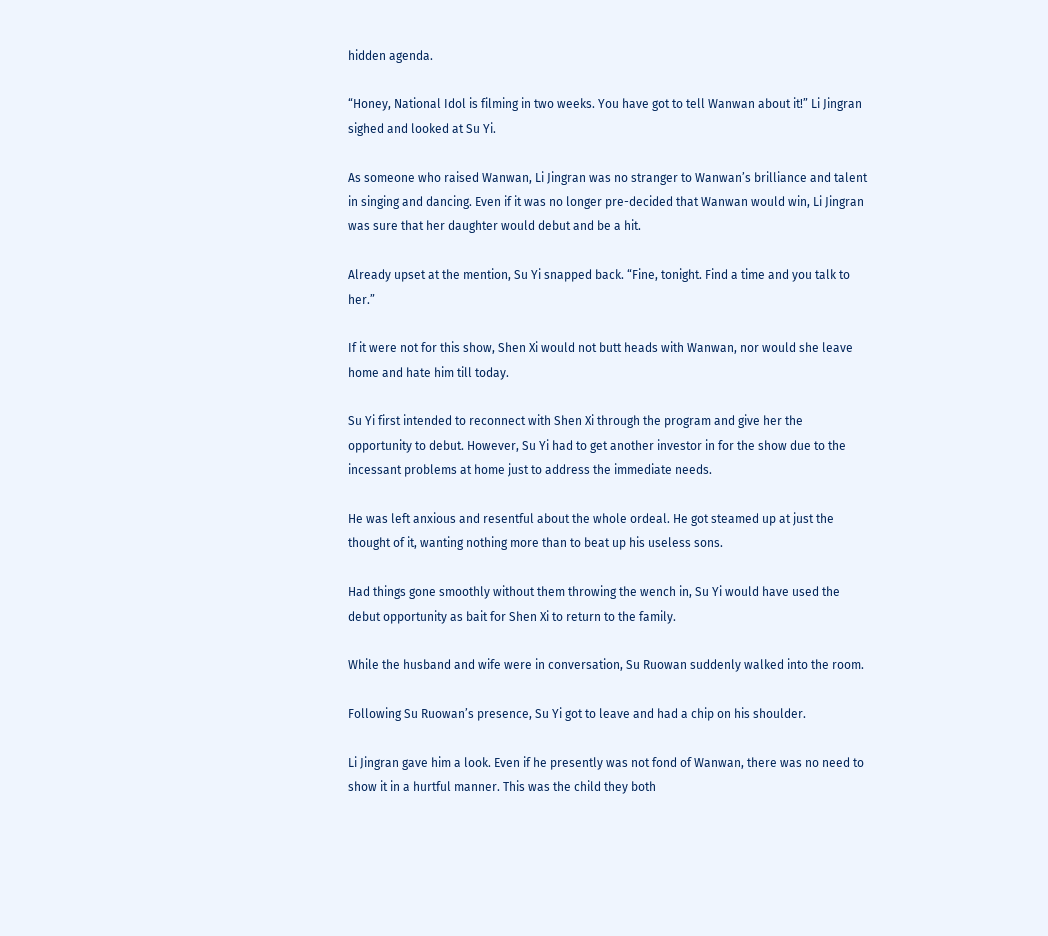hidden agenda.

“Honey, National Idol is filming in two weeks. You have got to tell Wanwan about it!” Li Jingran sighed and looked at Su Yi.

As someone who raised Wanwan, Li Jingran was no stranger to Wanwan’s brilliance and talent in singing and dancing. Even if it was no longer pre-decided that Wanwan would win, Li Jingran was sure that her daughter would debut and be a hit.

Already upset at the mention, Su Yi snapped back. “Fine, tonight. Find a time and you talk to her.”

If it were not for this show, Shen Xi would not butt heads with Wanwan, nor would she leave home and hate him till today.

Su Yi first intended to reconnect with Shen Xi through the program and give her the opportunity to debut. However, Su Yi had to get another investor in for the show due to the incessant problems at home just to address the immediate needs.

He was left anxious and resentful about the whole ordeal. He got steamed up at just the thought of it, wanting nothing more than to beat up his useless sons.

Had things gone smoothly without them throwing the wench in, Su Yi would have used the debut opportunity as bait for Shen Xi to return to the family.

While the husband and wife were in conversation, Su Ruowan suddenly walked into the room.

Following Su Ruowan’s presence, Su Yi got to leave and had a chip on his shoulder.

Li Jingran gave him a look. Even if he presently was not fond of Wanwan, there was no need to show it in a hurtful manner. This was the child they both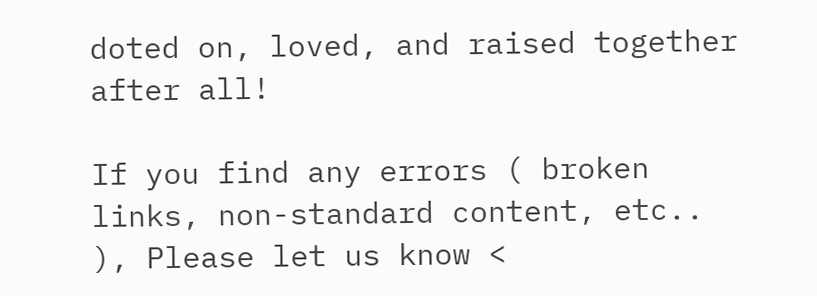doted on, loved, and raised together after all!

If you find any errors ( broken links, non-standard content, etc.. ), Please let us know <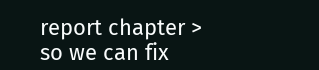report chapter > so we can fix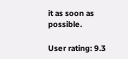it as soon as possible.

User rating: 9.3